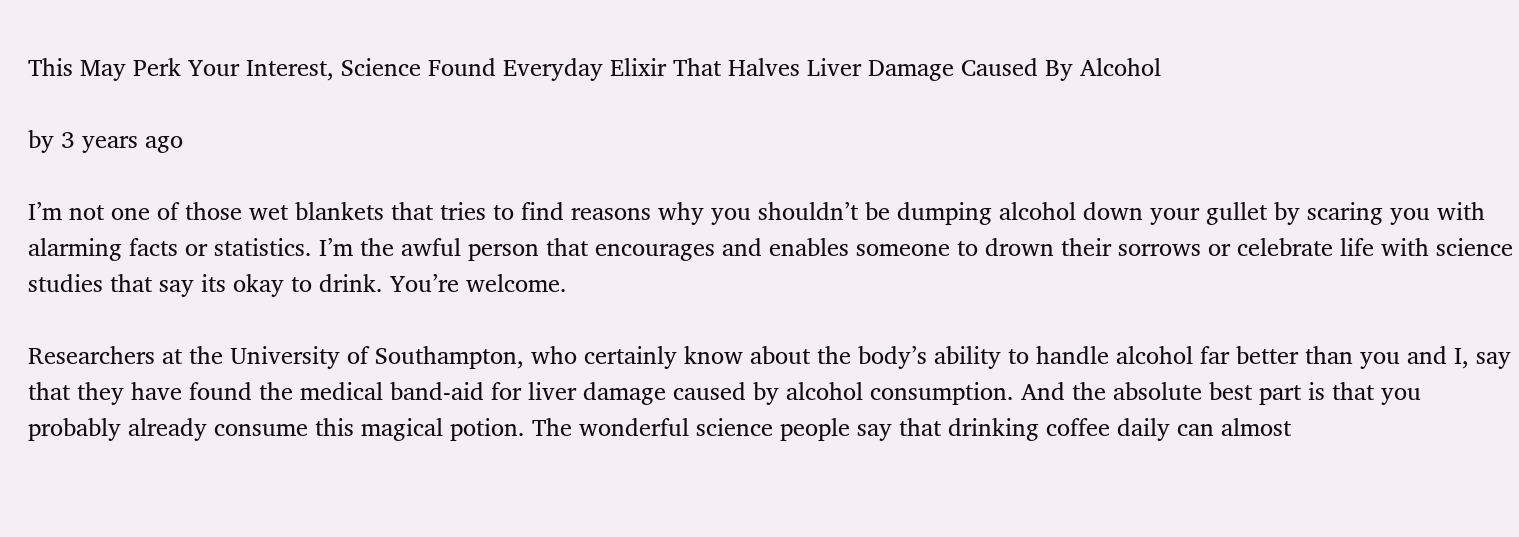This May Perk Your Interest, Science Found Everyday Elixir That Halves Liver Damage Caused By Alcohol

by 3 years ago

I’m not one of those wet blankets that tries to find reasons why you shouldn’t be dumping alcohol down your gullet by scaring you with alarming facts or statistics. I’m the awful person that encourages and enables someone to drown their sorrows or celebrate life with science studies that say its okay to drink. You’re welcome.

Researchers at the University of Southampton, who certainly know about the body’s ability to handle alcohol far better than you and I, say that they have found the medical band-aid for liver damage caused by alcohol consumption. And the absolute best part is that you probably already consume this magical potion. The wonderful science people say that drinking coffee daily can almost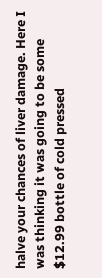halve your chances of liver damage. Here I was thinking it was going to be some $12.99 bottle of cold pressed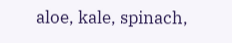aloe, kale, spinach,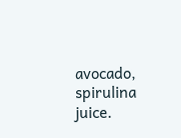avocado, spirulina juice.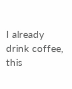I already drink coffee, this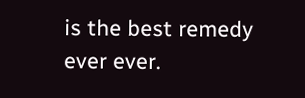is the best remedy ever ever.